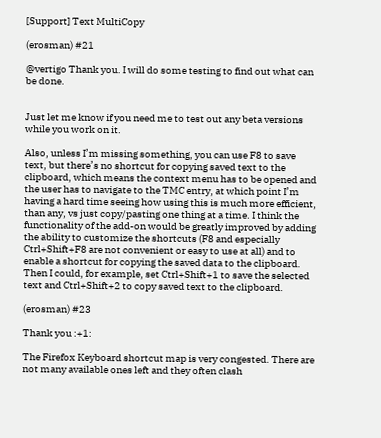[Support] Text MultiCopy

(erosman) #21

@vertigo Thank you. I will do some testing to find out what can be done.


Just let me know if you need me to test out any beta versions while you work on it.

Also, unless I’m missing something, you can use F8 to save text, but there’s no shortcut for copying saved text to the clipboard, which means the context menu has to be opened and the user has to navigate to the TMC entry, at which point I’m having a hard time seeing how using this is much more efficient, than any, vs just copy/pasting one thing at a time. I think the functionality of the add-on would be greatly improved by adding the ability to customize the shortcuts (F8 and especially Ctrl+Shift+F8 are not convenient or easy to use at all) and to enable a shortcut for copying the saved data to the clipboard. Then I could, for example, set Ctrl+Shift+1 to save the selected text and Ctrl+Shift+2 to copy saved text to the clipboard.

(erosman) #23

Thank you :+1:

The Firefox Keyboard shortcut map is very congested. There are not many available ones left and they often clash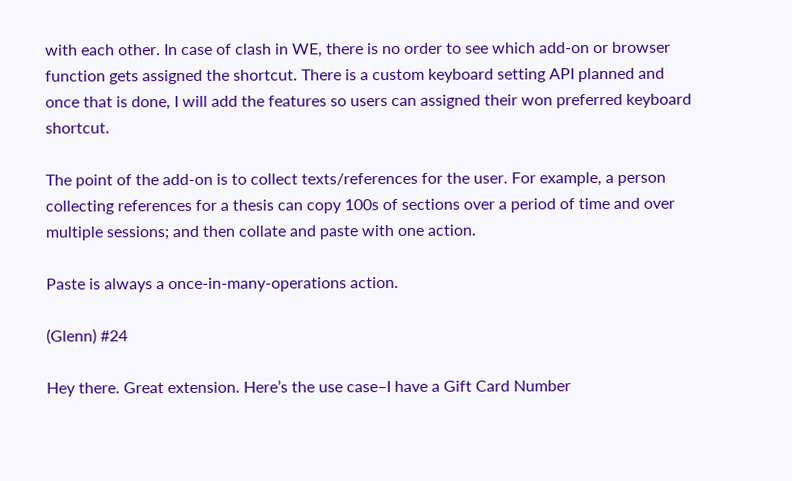with each other. In case of clash in WE, there is no order to see which add-on or browser function gets assigned the shortcut. There is a custom keyboard setting API planned and once that is done, I will add the features so users can assigned their won preferred keyboard shortcut.

The point of the add-on is to collect texts/references for the user. For example, a person collecting references for a thesis can copy 100s of sections over a period of time and over multiple sessions; and then collate and paste with one action.

Paste is always a once-in-many-operations action.

(Glenn) #24

Hey there. Great extension. Here’s the use case–I have a Gift Card Number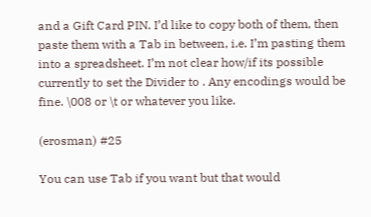and a Gift Card PIN. I’d like to copy both of them, then paste them with a Tab in between, i.e. I’m pasting them into a spreadsheet. I’m not clear how/if its possible currently to set the Divider to . Any encodings would be fine. \008 or \t or whatever you like.

(erosman) #25

You can use Tab if you want but that would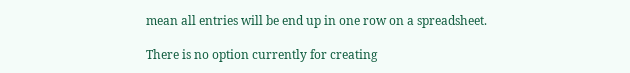mean all entries will be end up in one row on a spreadsheet.

There is no option currently for creating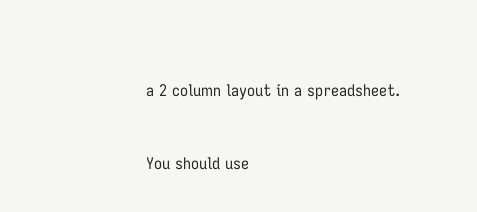a 2 column layout in a spreadsheet.


You should use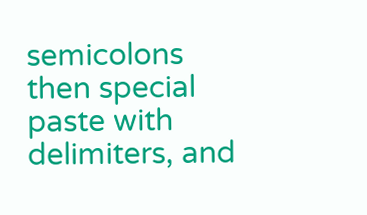semicolons then special paste with delimiters, and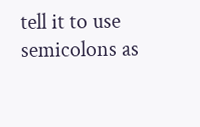tell it to use semicolons as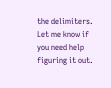the delimiters. Let me know if you need help figuring it out.